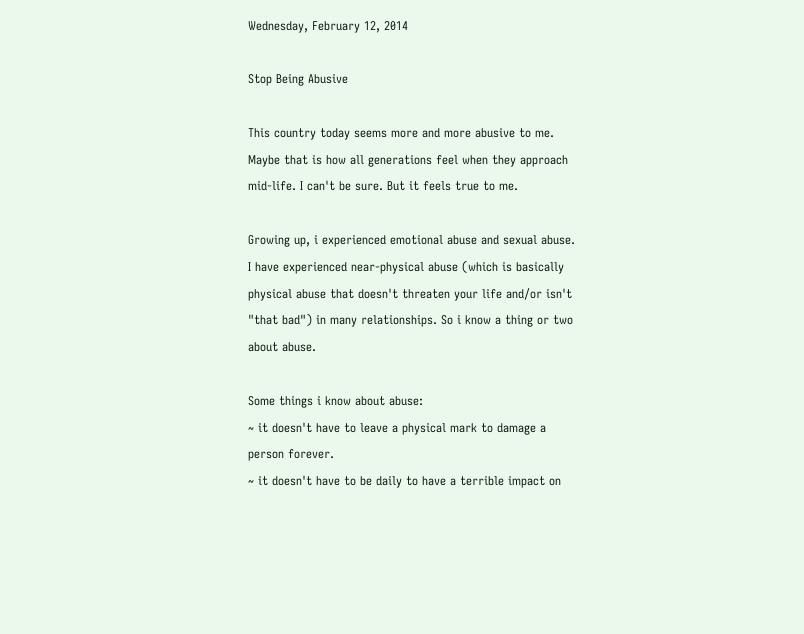Wednesday, February 12, 2014

Stop Being Abusive

This country today seems more and more abusive to me. Maybe that is how all generations feel when they approach mid-life. I can't be sure. But it feels true to me.

Growing up, i experienced emotional abuse and sexual abuse. I have experienced near-physical abuse (which is basically physical abuse that doesn't threaten your life and/or isn't "that bad") in many relationships. So i know a thing or two about abuse.

Some things i know about abuse:
~ it doesn't have to leave a physical mark to damage a person forever.
~ it doesn't have to be daily to have a terrible impact on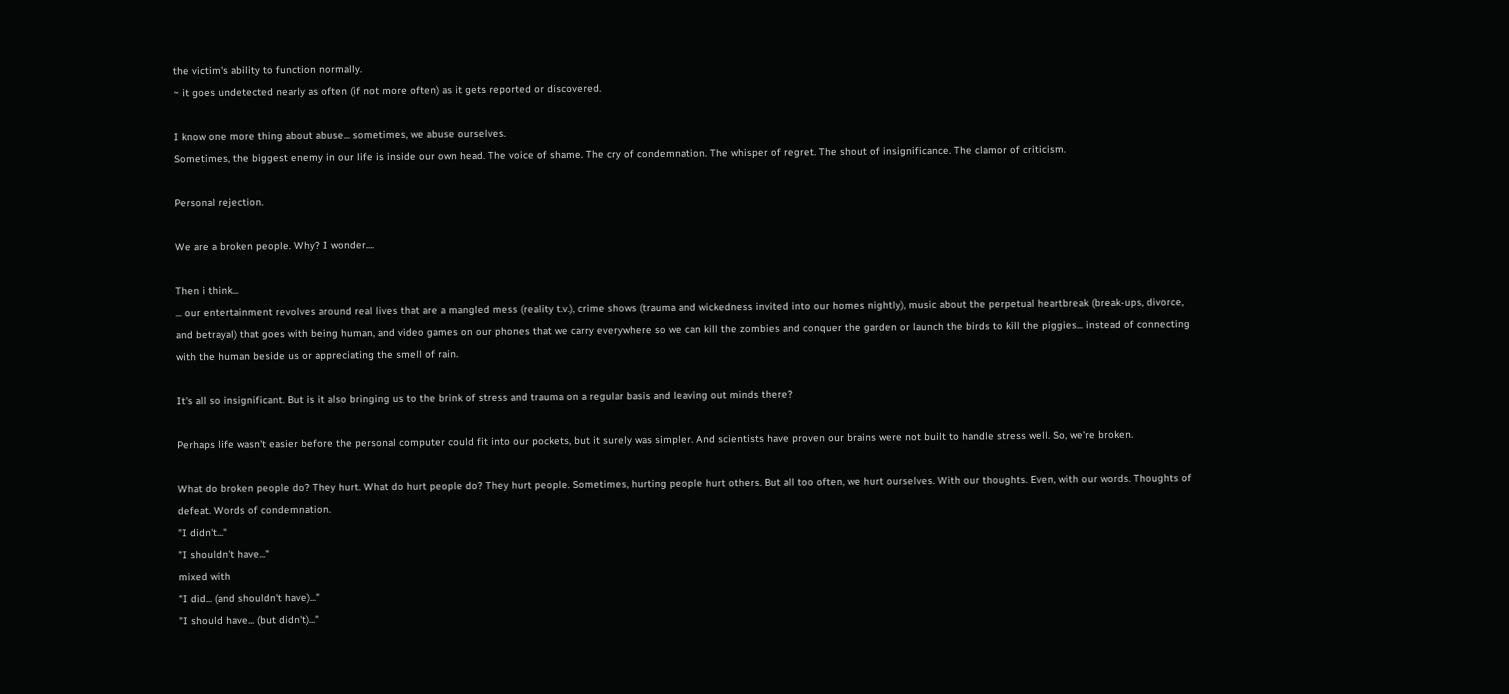the victim's ability to function normally.
~ it goes undetected nearly as often (if not more often) as it gets reported or discovered.

I know one more thing about abuse... sometimes, we abuse ourselves.
Sometimes, the biggest enemy in our life is inside our own head. The voice of shame. The cry of condemnation. The whisper of regret. The shout of insignificance. The clamor of criticism.

Personal rejection.

We are a broken people. Why? I wonder....

Then i think...
... our entertainment revolves around real lives that are a mangled mess (reality t.v.), crime shows (trauma and wickedness invited into our homes nightly), music about the perpetual heartbreak (break-ups, divorce, and betrayal) that goes with being human, and video games on our phones that we carry everywhere so we can kill the zombies and conquer the garden or launch the birds to kill the piggies... instead of connecting with the human beside us or appreciating the smell of rain.

It's all so insignificant. But is it also bringing us to the brink of stress and trauma on a regular basis and leaving out minds there?

Perhaps life wasn't easier before the personal computer could fit into our pockets, but it surely was simpler. And scientists have proven our brains were not built to handle stress well. So, we're broken.

What do broken people do? They hurt. What do hurt people do? They hurt people. Sometimes, hurting people hurt others. But all too often, we hurt ourselves. With our thoughts. Even, with our words. Thoughts of defeat. Words of condemnation.
"I didn't..."
"I shouldn't have..."
mixed with
"I did... (and shouldn't have)..."
"I should have... (but didn't)..."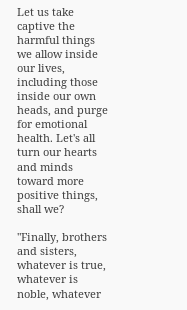Let us take captive the harmful things we allow inside our lives, including those inside our own heads, and purge for emotional health. Let's all turn our hearts and minds toward more positive things, shall we?

"Finally, brothers and sisters, whatever is true, whatever is noble, whatever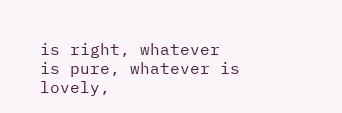is right, whatever is pure, whatever is lovely,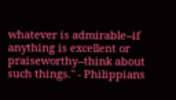whatever is admirable--if anything is excellent or praiseworthy--think about such things." - Philippians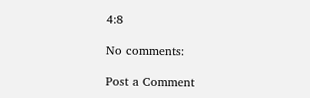4:8

No comments:

Post a Comment